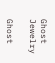Ghost Jewelry

Ghost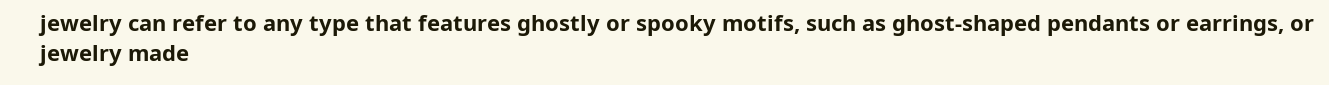jewelry can refer to any type that features ghostly or spooky motifs, such as ghost-shaped pendants or earrings, or jewelry made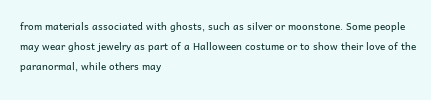from materials associated with ghosts, such as silver or moonstone. Some people may wear ghost jewelry as part of a Halloween costume or to show their love of the paranormal, while others may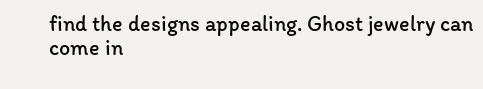find the designs appealing. Ghost jewelry can come in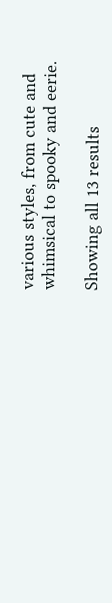various styles, from cute and whimsical to spooky and eerie.

Showing all 13 results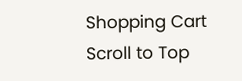Shopping Cart
Scroll to Top